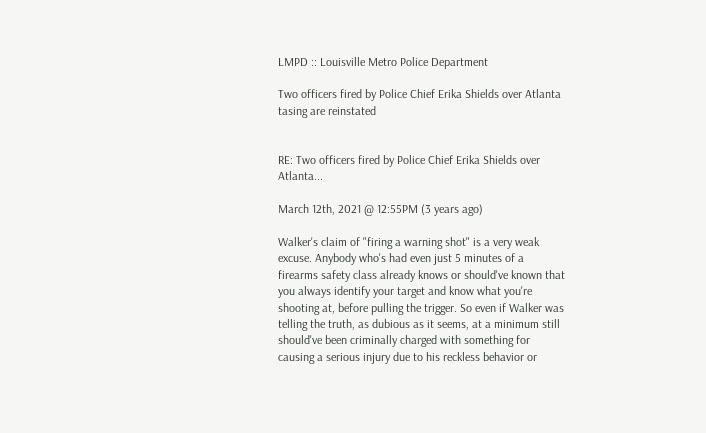LMPD :: Louisville Metro Police Department

Two officers fired by Police Chief Erika Shields over Atlanta tasing are reinstated


RE: Two officers fired by Police Chief Erika Shields over Atlanta...

March 12th, 2021 @ 12:55PM (3 years ago)

Walker's claim of "firing a warning shot" is a very weak excuse. Anybody who's had even just 5 minutes of a firearms safety class already knows or should've known that you always identify your target and know what you're shooting at, before pulling the trigger. So even if Walker was telling the truth, as dubious as it seems, at a minimum still should've been criminally charged with something for causing a serious injury due to his reckless behavior or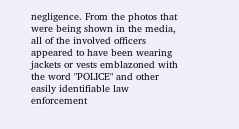negligence. From the photos that were being shown in the media, all of the involved officers appeared to have been wearing jackets or vests emblazoned with the word "POLICE" and other easily identifiable law enforcement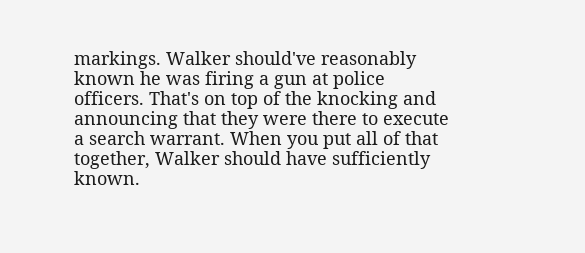markings. Walker should've reasonably known he was firing a gun at police officers. That's on top of the knocking and announcing that they were there to execute a search warrant. When you put all of that together, Walker should have sufficiently known.